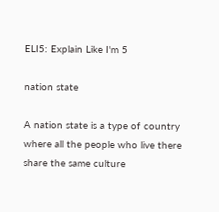ELI5: Explain Like I'm 5

nation state

A nation state is a type of country where all the people who live there share the same culture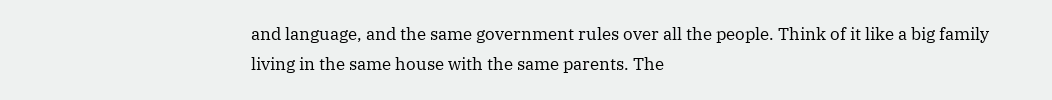and language, and the same government rules over all the people. Think of it like a big family living in the same house with the same parents. The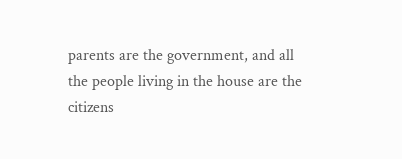parents are the government, and all the people living in the house are the citizens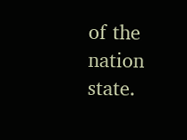of the nation state.